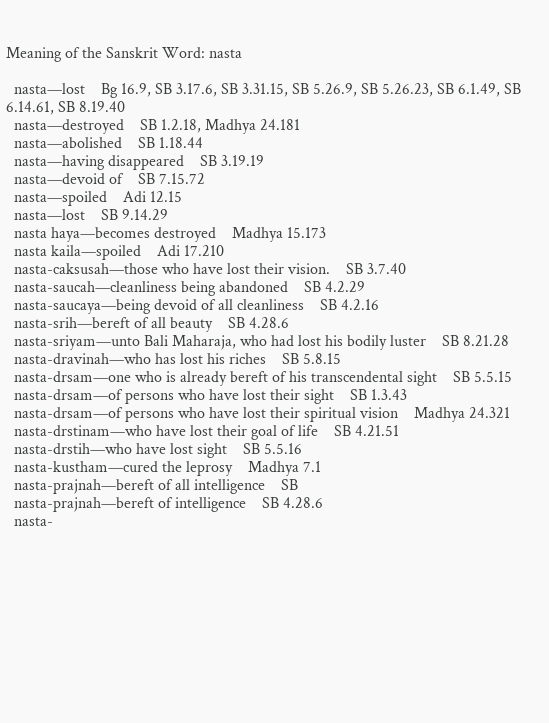Meaning of the Sanskrit Word: nasta

  nasta—lost    Bg 16.9, SB 3.17.6, SB 3.31.15, SB 5.26.9, SB 5.26.23, SB 6.1.49, SB 6.14.61, SB 8.19.40
  nasta—destroyed    SB 1.2.18, Madhya 24.181
  nasta—abolished    SB 1.18.44
  nasta—having disappeared    SB 3.19.19
  nasta—devoid of    SB 7.15.72
  nasta—spoiled    Adi 12.15
  nasta—lost    SB 9.14.29
  nasta haya—becomes destroyed    Madhya 15.173
  nasta kaila—spoiled    Adi 17.210
  nasta-caksusah—those who have lost their vision.    SB 3.7.40
  nasta-saucah—cleanliness being abandoned    SB 4.2.29
  nasta-saucaya—being devoid of all cleanliness    SB 4.2.16
  nasta-srih—bereft of all beauty    SB 4.28.6
  nasta-sriyam—unto Bali Maharaja, who had lost his bodily luster    SB 8.21.28
  nasta-dravinah—who has lost his riches    SB 5.8.15
  nasta-drsam—one who is already bereft of his transcendental sight    SB 5.5.15
  nasta-drsam—of persons who have lost their sight    SB 1.3.43
  nasta-drsam—of persons who have lost their spiritual vision    Madhya 24.321
  nasta-drstinam—who have lost their goal of life    SB 4.21.51
  nasta-drstih—who have lost sight    SB 5.5.16
  nasta-kustham—cured the leprosy    Madhya 7.1
  nasta-prajnah—bereft of all intelligence    SB
  nasta-prajnah—bereft of intelligence    SB 4.28.6
  nasta-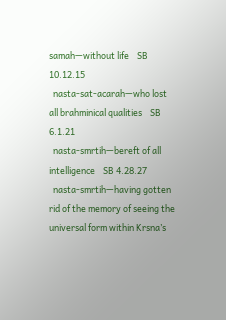samah—without life    SB 10.12.15
  nasta-sat-acarah—who lost all brahminical qualities    SB 6.1.21
  nasta-smrtih—bereft of all intelligence    SB 4.28.27
  nasta-smrtih—having gotten rid of the memory of seeing the universal form within Krsna’s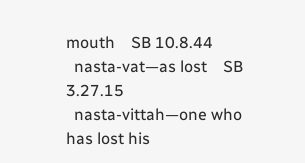mouth    SB 10.8.44
  nasta-vat—as lost    SB 3.27.15
  nasta-vittah—one who has lost his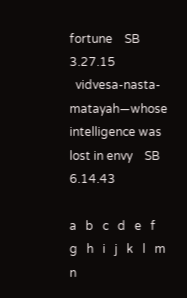fortune    SB 3.27.15
  vidvesa-nasta-matayah—whose intelligence was lost in envy    SB 6.14.43

a   b   c   d   e   f   g   h   i   j   k   l   m   n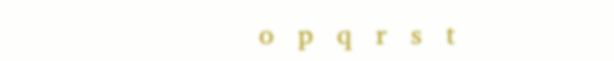o   p   q   r   s   t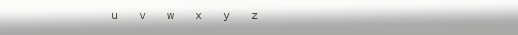u   v   w   x   y   z